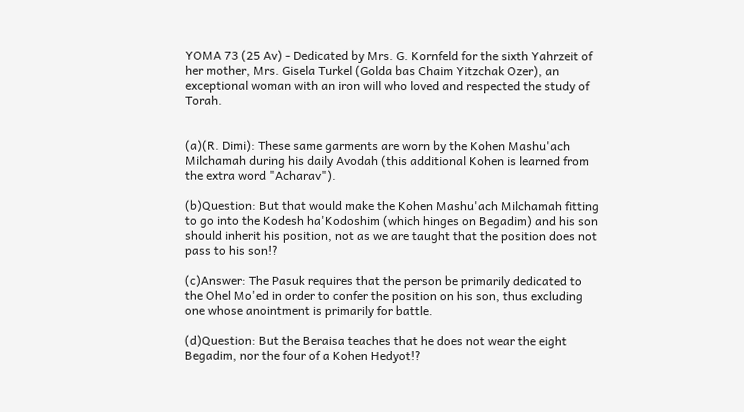YOMA 73 (25 Av) - Dedicated by Mrs. G. Kornfeld for the sixth Yahrzeit of her mother, Mrs. Gisela Turkel (Golda bas Chaim Yitzchak Ozer), an exceptional woman with an iron will who loved and respected the study of Torah.


(a)(R. Dimi): These same garments are worn by the Kohen Mashu'ach Milchamah during his daily Avodah (this additional Kohen is learned from the extra word "Acharav").

(b)Question: But that would make the Kohen Mashu'ach Milchamah fitting to go into the Kodesh ha'Kodoshim (which hinges on Begadim) and his son should inherit his position, not as we are taught that the position does not pass to his son!?

(c)Answer: The Pasuk requires that the person be primarily dedicated to the Ohel Mo'ed in order to confer the position on his son, thus excluding one whose anointment is primarily for battle.

(d)Question: But the Beraisa teaches that he does not wear the eight Begadim, nor the four of a Kohen Hedyot!?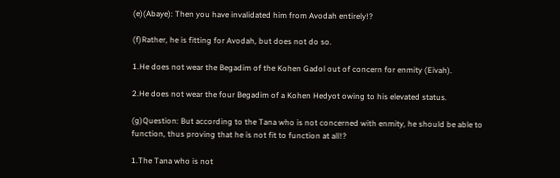(e)(Abaye): Then you have invalidated him from Avodah entirely!?

(f)Rather, he is fitting for Avodah, but does not do so.

1.He does not wear the Begadim of the Kohen Gadol out of concern for enmity (Eivah).

2.He does not wear the four Begadim of a Kohen Hedyot owing to his elevated status.

(g)Question: But according to the Tana who is not concerned with enmity, he should be able to function, thus proving that he is not fit to function at all!?

1.The Tana who is not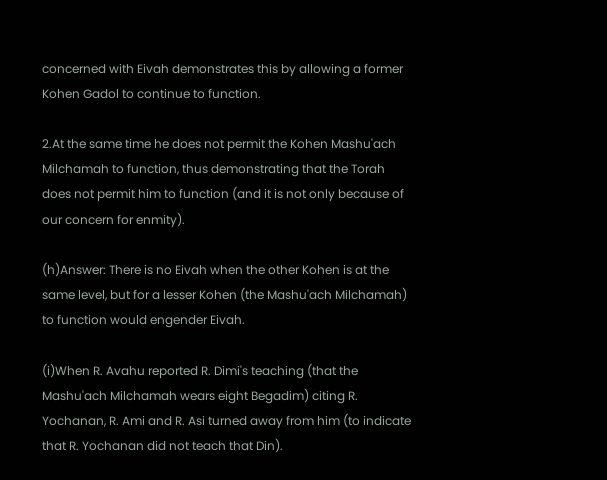concerned with Eivah demonstrates this by allowing a former Kohen Gadol to continue to function.

2.At the same time he does not permit the Kohen Mashu'ach Milchamah to function, thus demonstrating that the Torah does not permit him to function (and it is not only because of our concern for enmity).

(h)Answer: There is no Eivah when the other Kohen is at the same level, but for a lesser Kohen (the Mashu'ach Milchamah) to function would engender Eivah.

(i)When R. Avahu reported R. Dimi's teaching (that the Mashu'ach Milchamah wears eight Begadim) citing R. Yochanan, R. Ami and R. Asi turned away from him (to indicate that R. Yochanan did not teach that Din).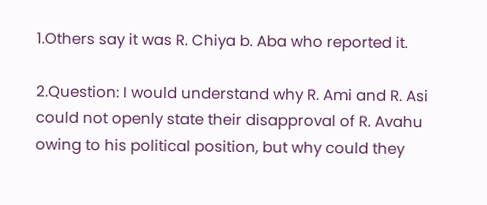1.Others say it was R. Chiya b. Aba who reported it.

2.Question: I would understand why R. Ami and R. Asi could not openly state their disapproval of R. Avahu owing to his political position, but why could they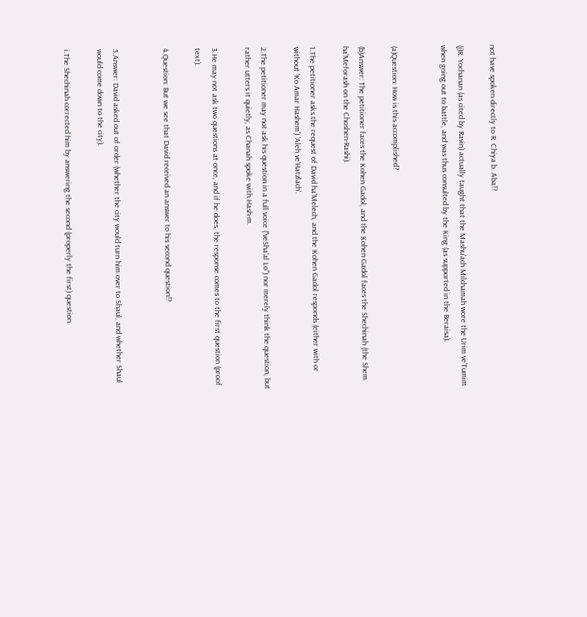not have spoken directly to R. Chiya b. Aba!?

(j)R. Yochanan (as cited by Ravin) actually taught that the Mashu'ach Milchamah wore the Urim ve'Tumim when going out to battle, and was thus consulted by the King (as supported in the Beraisa).


(a)Question: How is this accomplished?

(b)Answer: The petitioner faces the Kohen Gadol, and the Kohen Gadol faces the Shechinah (the Shem ha'Meforash on the Choshen-Rashi).

1.The petitioner asks the request of David ha'Melech, and the Kohen Gadol responds (either with or without 'Ko Amar Hashem') 'Aleh ve'Hatzlach'.

2.The petitioner may not ask his question in a full voice ("veSha'al Lo") nor merely think the question, but rather utters it quietly, as Chanah spoke with Hash-m.

3.He may not ask two questions at once, and if he does, the response comes to the first question (proof text).

4.Question: But we see that David received an answer to his second question!?


5.Answer: David asked out of order (whether the city would turn him over to Shaul, and whether Shaul would come down to the city).

i.The Shechinah corrected him by answering the second (properly the first) question.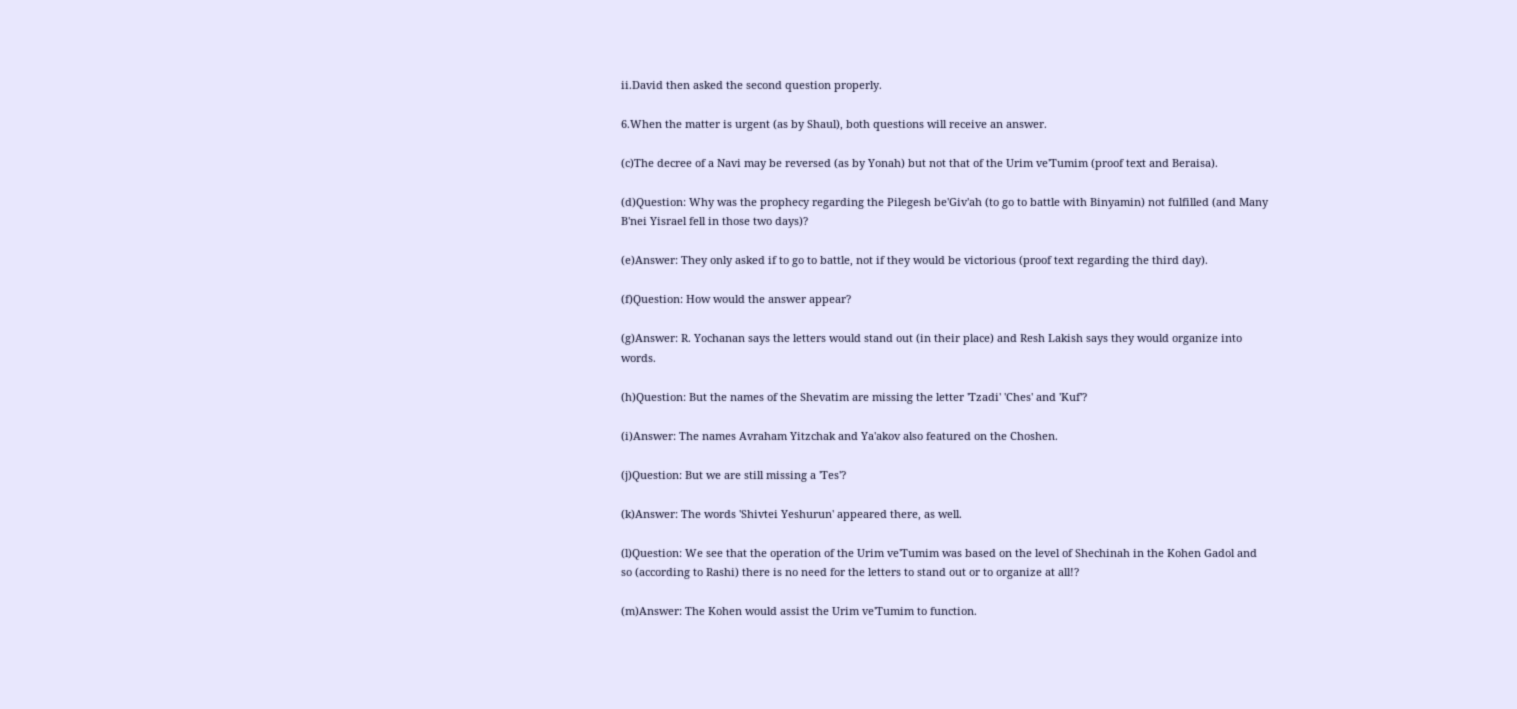ii.David then asked the second question properly.

6.When the matter is urgent (as by Shaul), both questions will receive an answer.

(c)The decree of a Navi may be reversed (as by Yonah) but not that of the Urim ve'Tumim (proof text and Beraisa).

(d)Question: Why was the prophecy regarding the Pilegesh be'Giv'ah (to go to battle with Binyamin) not fulfilled (and Many B'nei Yisrael fell in those two days)?

(e)Answer: They only asked if to go to battle, not if they would be victorious (proof text regarding the third day).

(f)Question: How would the answer appear?

(g)Answer: R. Yochanan says the letters would stand out (in their place) and Resh Lakish says they would organize into words.

(h)Question: But the names of the Shevatim are missing the letter 'Tzadi' 'Ches' and 'Kuf'?

(i)Answer: The names Avraham Yitzchak and Ya'akov also featured on the Choshen.

(j)Question: But we are still missing a 'Tes'?

(k)Answer: The words 'Shivtei Yeshurun' appeared there, as well.

(l)Question: We see that the operation of the Urim ve'Tumim was based on the level of Shechinah in the Kohen Gadol and so (according to Rashi) there is no need for the letters to stand out or to organize at all!?

(m)Answer: The Kohen would assist the Urim ve'Tumim to function.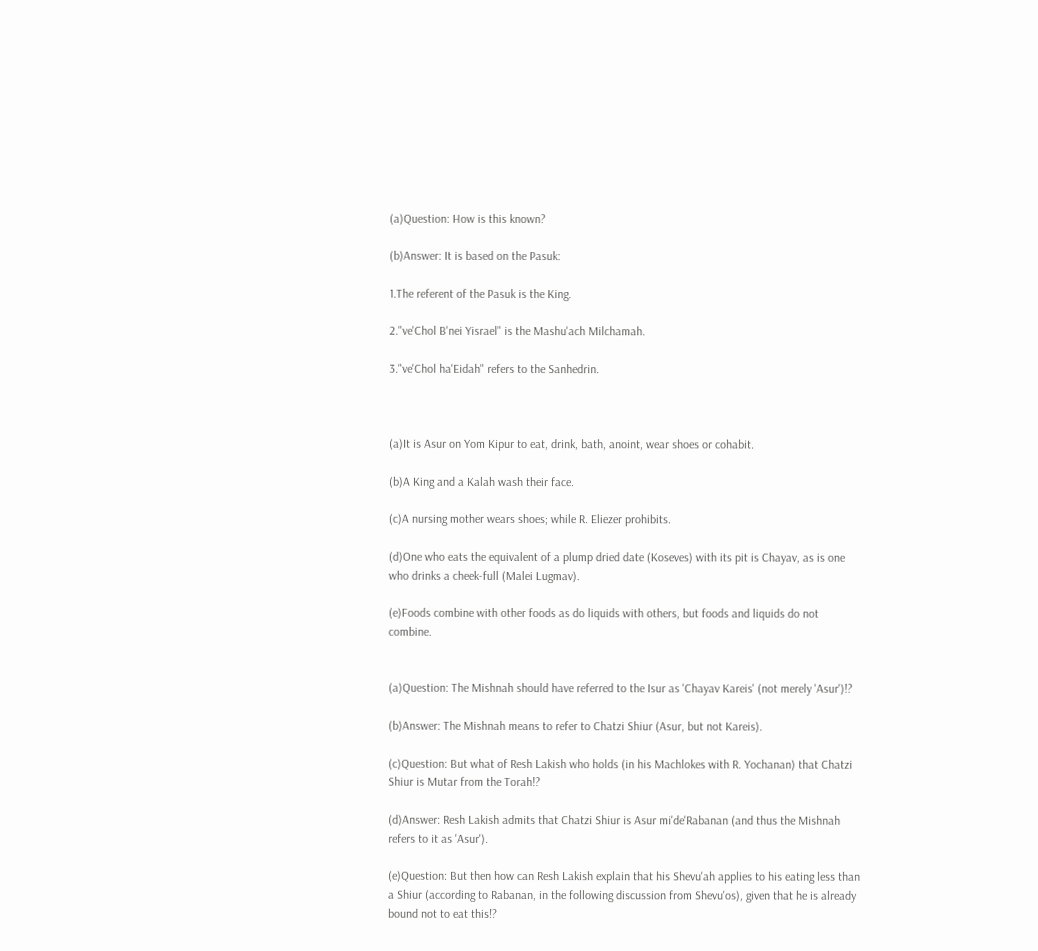(a)Question: How is this known?

(b)Answer: It is based on the Pasuk:

1.The referent of the Pasuk is the King.

2."ve'Chol B'nei Yisrael" is the Mashu'ach Milchamah.

3."ve'Chol ha'Eidah" refers to the Sanhedrin.



(a)It is Asur on Yom Kipur to eat, drink, bath, anoint, wear shoes or cohabit.

(b)A King and a Kalah wash their face.

(c)A nursing mother wears shoes; while R. Eliezer prohibits.

(d)One who eats the equivalent of a plump dried date (Koseves) with its pit is Chayav, as is one who drinks a cheek-full (Malei Lugmav).

(e)Foods combine with other foods as do liquids with others, but foods and liquids do not combine.


(a)Question: The Mishnah should have referred to the Isur as 'Chayav Kareis' (not merely 'Asur')!?

(b)Answer: The Mishnah means to refer to Chatzi Shiur (Asur, but not Kareis).

(c)Question: But what of Resh Lakish who holds (in his Machlokes with R. Yochanan) that Chatzi Shiur is Mutar from the Torah!?

(d)Answer: Resh Lakish admits that Chatzi Shiur is Asur mi'de'Rabanan (and thus the Mishnah refers to it as 'Asur').

(e)Question: But then how can Resh Lakish explain that his Shevu'ah applies to his eating less than a Shiur (according to Rabanan, in the following discussion from Shevu'os), given that he is already bound not to eat this!?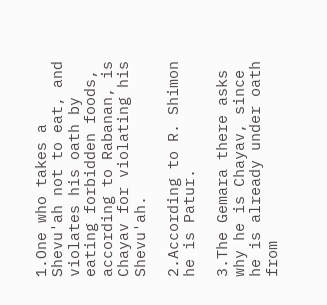1.One who takes a Shevu'ah not to eat, and violates his oath by eating forbidden foods, according to Rabanan, is Chayav for violating his Shevu'ah.

2.According to R. Shimon he is Patur.

3.The Gemara there asks why he is Chayav, since he is already under oath from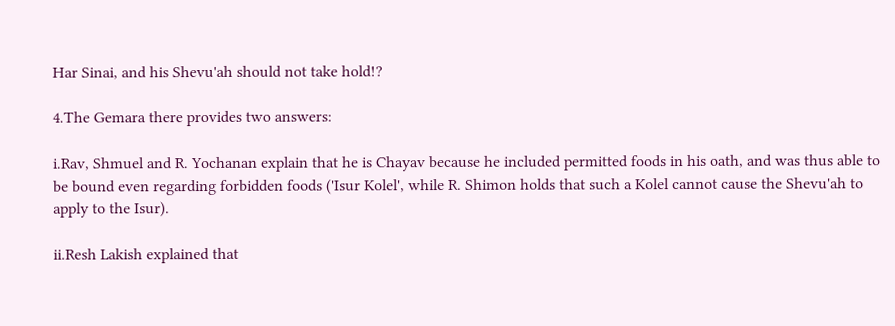Har Sinai, and his Shevu'ah should not take hold!?

4.The Gemara there provides two answers:

i.Rav, Shmuel and R. Yochanan explain that he is Chayav because he included permitted foods in his oath, and was thus able to be bound even regarding forbidden foods ('Isur Kolel', while R. Shimon holds that such a Kolel cannot cause the Shevu'ah to apply to the Isur).

ii.Resh Lakish explained that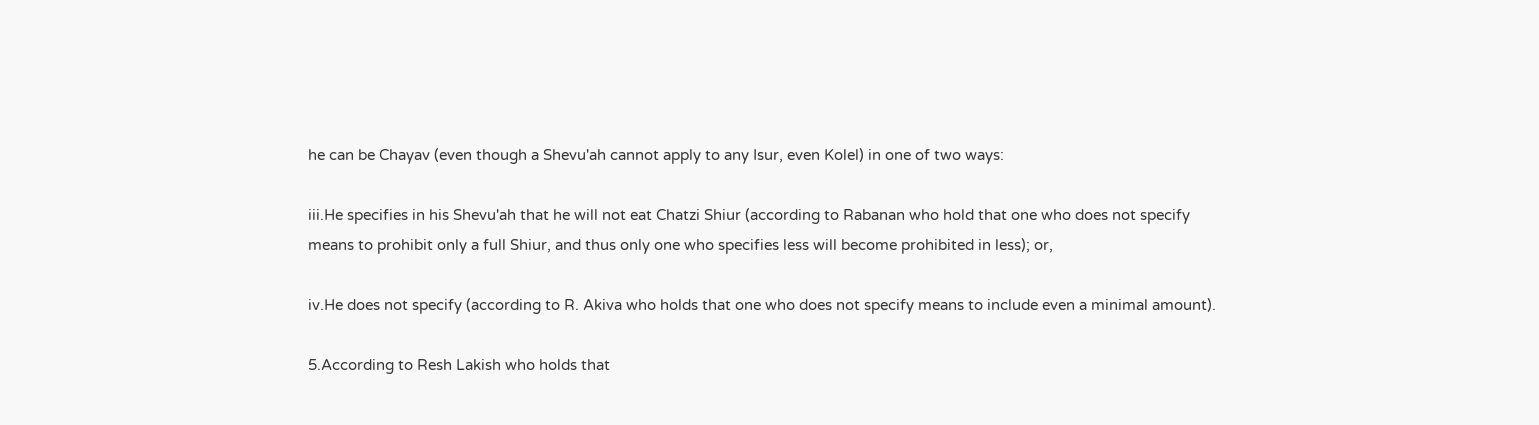he can be Chayav (even though a Shevu'ah cannot apply to any Isur, even Kolel) in one of two ways:

iii.He specifies in his Shevu'ah that he will not eat Chatzi Shiur (according to Rabanan who hold that one who does not specify means to prohibit only a full Shiur, and thus only one who specifies less will become prohibited in less); or,

iv.He does not specify (according to R. Akiva who holds that one who does not specify means to include even a minimal amount).

5.According to Resh Lakish who holds that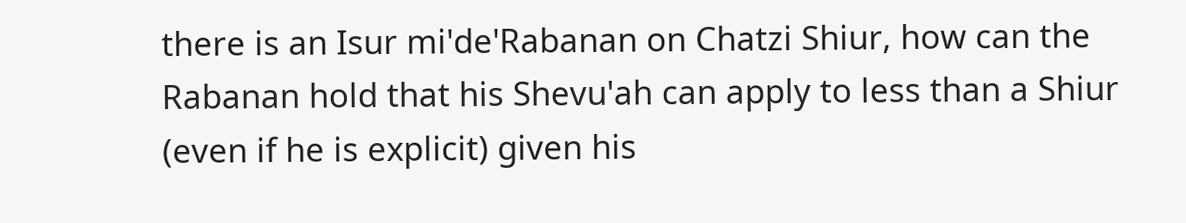there is an Isur mi'de'Rabanan on Chatzi Shiur, how can the Rabanan hold that his Shevu'ah can apply to less than a Shiur (even if he is explicit) given his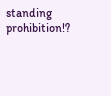standing prohibition!?